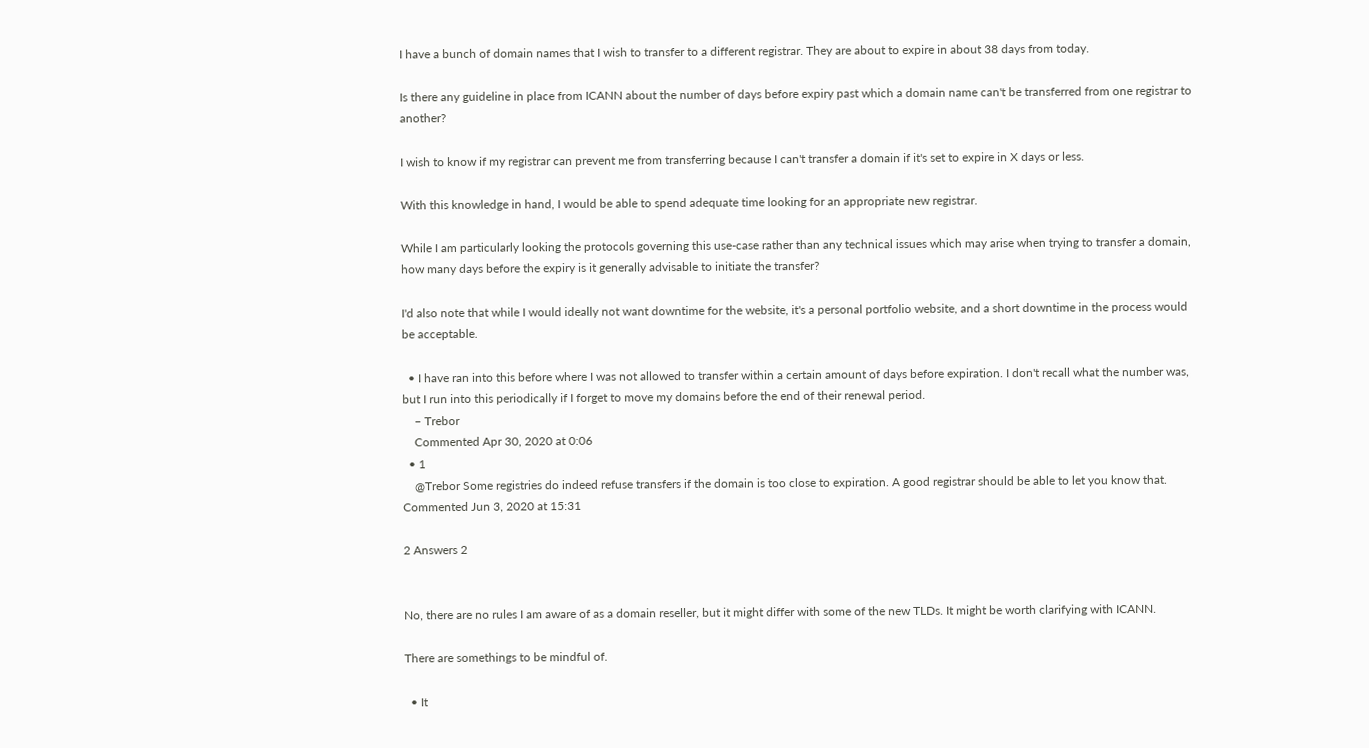I have a bunch of domain names that I wish to transfer to a different registrar. They are about to expire in about 38 days from today.

Is there any guideline in place from ICANN about the number of days before expiry past which a domain name can't be transferred from one registrar to another?

I wish to know if my registrar can prevent me from transferring because I can't transfer a domain if it's set to expire in X days or less.

With this knowledge in hand, I would be able to spend adequate time looking for an appropriate new registrar.

While I am particularly looking the protocols governing this use-case rather than any technical issues which may arise when trying to transfer a domain, how many days before the expiry is it generally advisable to initiate the transfer?

I'd also note that while I would ideally not want downtime for the website, it's a personal portfolio website, and a short downtime in the process would be acceptable.

  • I have ran into this before where I was not allowed to transfer within a certain amount of days before expiration. I don't recall what the number was, but I run into this periodically if I forget to move my domains before the end of their renewal period.
    – Trebor
    Commented Apr 30, 2020 at 0:06
  • 1
    @Trebor Some registries do indeed refuse transfers if the domain is too close to expiration. A good registrar should be able to let you know that. Commented Jun 3, 2020 at 15:31

2 Answers 2


No, there are no rules I am aware of as a domain reseller, but it might differ with some of the new TLDs. It might be worth clarifying with ICANN.

There are somethings to be mindful of.

  • It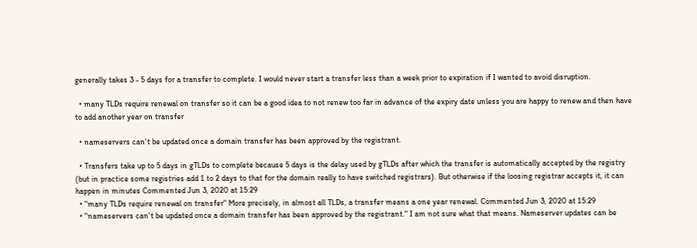generally takes 3 - 5 days for a transfer to complete. I would never start a transfer less than a week prior to expiration if I wanted to avoid disruption.

  • many TLDs require renewal on transfer so it can be a good idea to not renew too far in advance of the expiry date unless you are happy to renew and then have to add another year on transfer

  • nameservers can't be updated once a domain transfer has been approved by the registrant.

  • Transfers take up to 5 days in gTLDs to complete because 5 days is the delay used by gTLDs after which the transfer is automatically accepted by the registry (but in practice some registries add 1 to 2 days to that for the domain really to have switched registrars). But otherwise if the loosing registrar accepts it, it can happen in minutes Commented Jun 3, 2020 at 15:29
  • "many TLDs require renewal on transfer" More precisely, in almost all TLDs, a transfer means a one year renewal. Commented Jun 3, 2020 at 15:29
  • "nameservers can't be updated once a domain transfer has been approved by the registrant." I am not sure what that means. Nameserver updates can be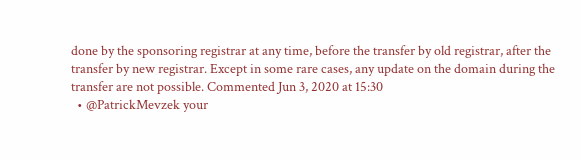done by the sponsoring registrar at any time, before the transfer by old registrar, after the transfer by new registrar. Except in some rare cases, any update on the domain during the transfer are not possible. Commented Jun 3, 2020 at 15:30
  • @PatrickMevzek your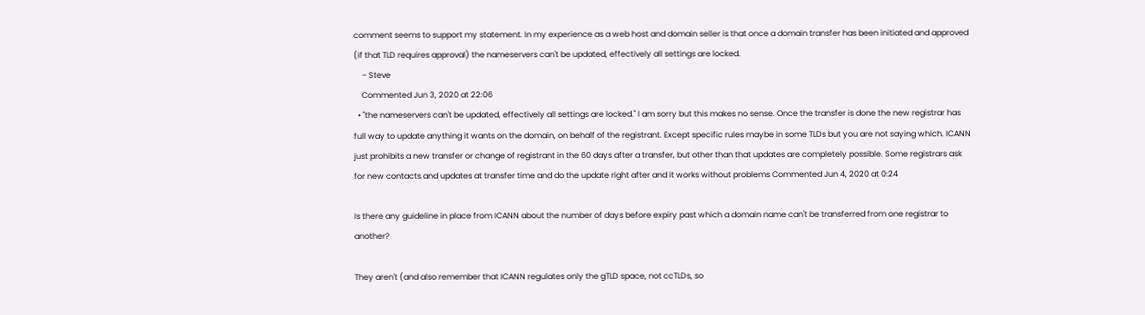comment seems to support my statement. In my experience as a web host and domain seller is that once a domain transfer has been initiated and approved (if that TLD requires approval) the nameservers can't be updated, effectively all settings are locked.
    – Steve
    Commented Jun 3, 2020 at 22:06
  • "the nameservers can't be updated, effectively all settings are locked." I am sorry but this makes no sense. Once the transfer is done the new registrar has full way to update anything it wants on the domain, on behalf of the registrant. Except specific rules maybe in some TLDs but you are not saying which. ICANN just prohibits a new transfer or change of registrant in the 60 days after a transfer, but other than that updates are completely possible. Some registrars ask for new contacts and updates at transfer time and do the update right after and it works without problems Commented Jun 4, 2020 at 0:24

Is there any guideline in place from ICANN about the number of days before expiry past which a domain name can't be transferred from one registrar to another?

They aren't (and also remember that ICANN regulates only the gTLD space, not ccTLDs, so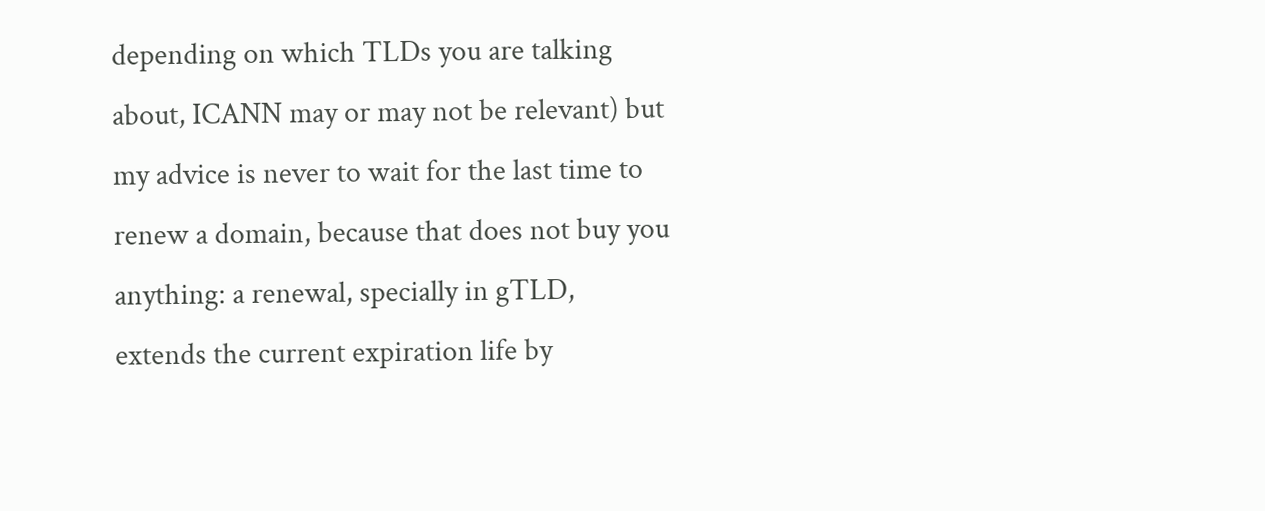depending on which TLDs you are talking about, ICANN may or may not be relevant) but my advice is never to wait for the last time to renew a domain, because that does not buy you anything: a renewal, specially in gTLD, extends the current expiration life by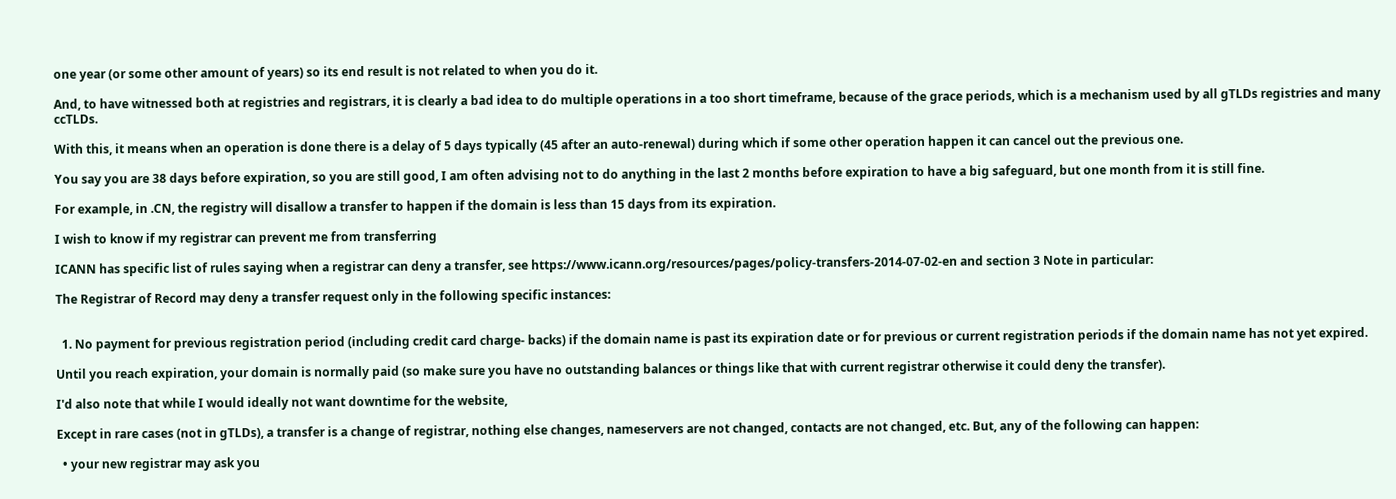one year (or some other amount of years) so its end result is not related to when you do it.

And, to have witnessed both at registries and registrars, it is clearly a bad idea to do multiple operations in a too short timeframe, because of the grace periods, which is a mechanism used by all gTLDs registries and many ccTLDs.

With this, it means when an operation is done there is a delay of 5 days typically (45 after an auto-renewal) during which if some other operation happen it can cancel out the previous one.

You say you are 38 days before expiration, so you are still good, I am often advising not to do anything in the last 2 months before expiration to have a big safeguard, but one month from it is still fine.

For example, in .CN, the registry will disallow a transfer to happen if the domain is less than 15 days from its expiration.

I wish to know if my registrar can prevent me from transferring

ICANN has specific list of rules saying when a registrar can deny a transfer, see https://www.icann.org/resources/pages/policy-transfers-2014-07-02-en and section 3 Note in particular:

The Registrar of Record may deny a transfer request only in the following specific instances:


  1. No payment for previous registration period (including credit card charge- backs) if the domain name is past its expiration date or for previous or current registration periods if the domain name has not yet expired.

Until you reach expiration, your domain is normally paid (so make sure you have no outstanding balances or things like that with current registrar otherwise it could deny the transfer).

I'd also note that while I would ideally not want downtime for the website,

Except in rare cases (not in gTLDs), a transfer is a change of registrar, nothing else changes, nameservers are not changed, contacts are not changed, etc. But, any of the following can happen:

  • your new registrar may ask you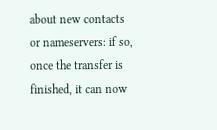about new contacts or nameservers: if so, once the transfer is finished, it can now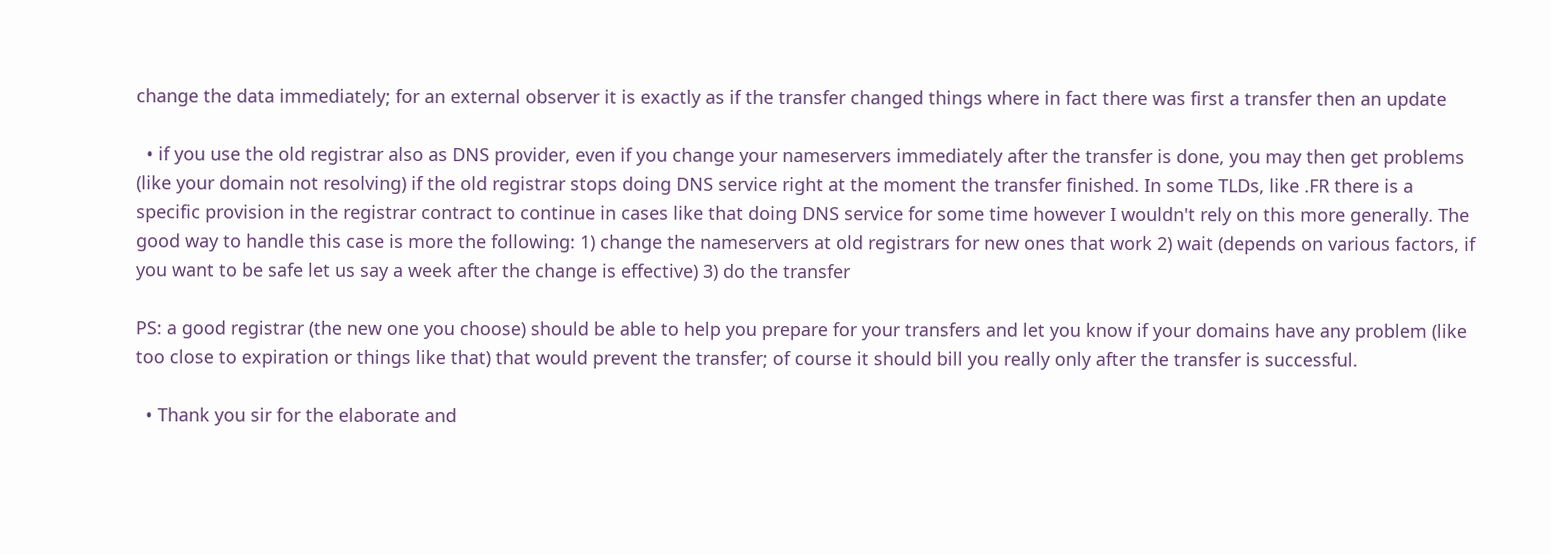change the data immediately; for an external observer it is exactly as if the transfer changed things where in fact there was first a transfer then an update

  • if you use the old registrar also as DNS provider, even if you change your nameservers immediately after the transfer is done, you may then get problems (like your domain not resolving) if the old registrar stops doing DNS service right at the moment the transfer finished. In some TLDs, like .FR there is a specific provision in the registrar contract to continue in cases like that doing DNS service for some time however I wouldn't rely on this more generally. The good way to handle this case is more the following: 1) change the nameservers at old registrars for new ones that work 2) wait (depends on various factors, if you want to be safe let us say a week after the change is effective) 3) do the transfer

PS: a good registrar (the new one you choose) should be able to help you prepare for your transfers and let you know if your domains have any problem (like too close to expiration or things like that) that would prevent the transfer; of course it should bill you really only after the transfer is successful.

  • Thank you sir for the elaborate and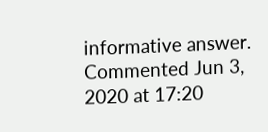informative answer.  Commented Jun 3, 2020 at 17:20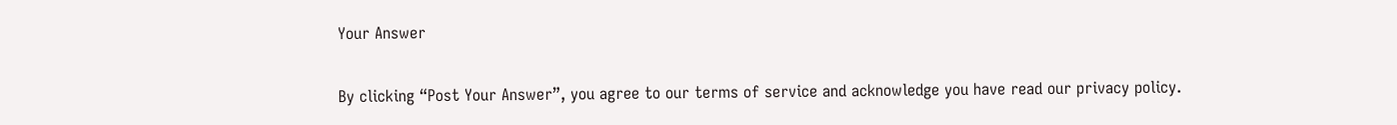Your Answer

By clicking “Post Your Answer”, you agree to our terms of service and acknowledge you have read our privacy policy.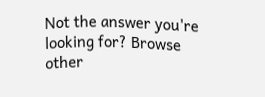Not the answer you're looking for? Browse other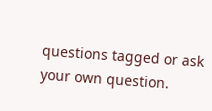questions tagged or ask your own question.